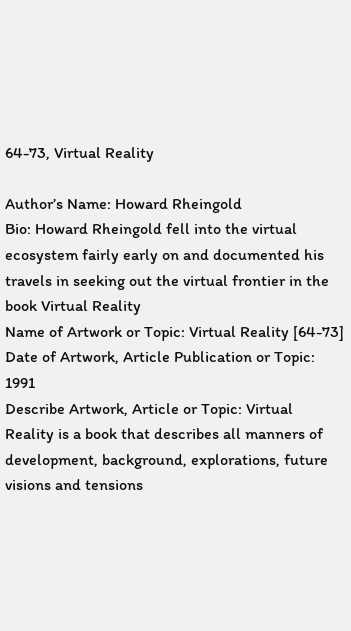64-73, Virtual Reality

Author’s Name: Howard Rheingold
Bio: Howard Rheingold fell into the virtual ecosystem fairly early on and documented his travels in seeking out the virtual frontier in the book Virtual Reality
Name of Artwork or Topic: Virtual Reality [64-73]
Date of Artwork, Article Publication or Topic: 1991
Describe Artwork, Article or Topic: Virtual Reality is a book that describes all manners of development, background, explorations, future visions and tensions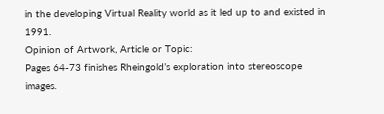in the developing Virtual Reality world as it led up to and existed in 1991.
Opinion of Artwork, Article or Topic:
Pages 64-73 finishes Rheingold’s exploration into stereoscope images.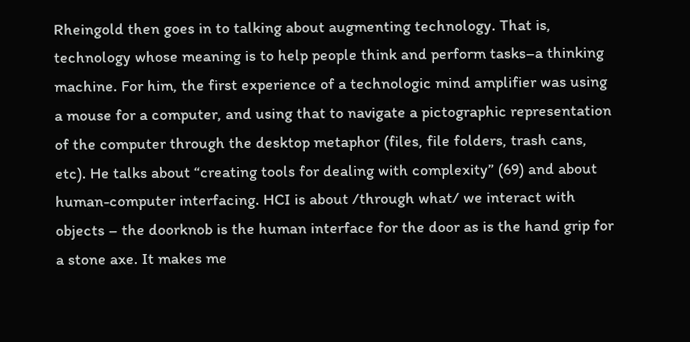Rheingold then goes in to talking about augmenting technology. That is, technology whose meaning is to help people think and perform tasks–a thinking machine. For him, the first experience of a technologic mind amplifier was using a mouse for a computer, and using that to navigate a pictographic representation of the computer through the desktop metaphor (files, file folders, trash cans, etc). He talks about “creating tools for dealing with complexity” (69) and about human-computer interfacing. HCI is about /through what/ we interact with objects – the doorknob is the human interface for the door as is the hand grip for a stone axe. It makes me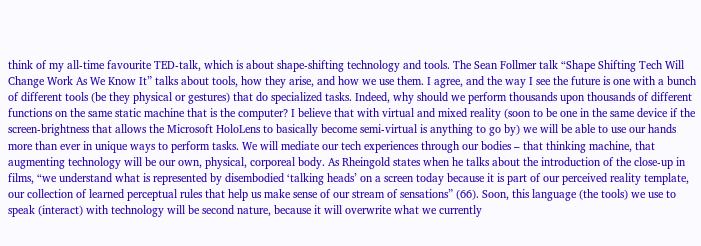think of my all-time favourite TED-talk, which is about shape-shifting technology and tools. The Sean Follmer talk “Shape Shifting Tech Will Change Work As We Know It” talks about tools, how they arise, and how we use them. I agree, and the way I see the future is one with a bunch of different tools (be they physical or gestures) that do specialized tasks. Indeed, why should we perform thousands upon thousands of different functions on the same static machine that is the computer? I believe that with virtual and mixed reality (soon to be one in the same device if the screen-brightness that allows the Microsoft HoloLens to basically become semi-virtual is anything to go by) we will be able to use our hands more than ever in unique ways to perform tasks. We will mediate our tech experiences through our bodies – that thinking machine, that augmenting technology will be our own, physical, corporeal body. As Rheingold states when he talks about the introduction of the close-up in films, “we understand what is represented by disembodied ‘talking heads’ on a screen today because it is part of our perceived reality template, our collection of learned perceptual rules that help us make sense of our stream of sensations” (66). Soon, this language (the tools) we use to speak (interact) with technology will be second nature, because it will overwrite what we currently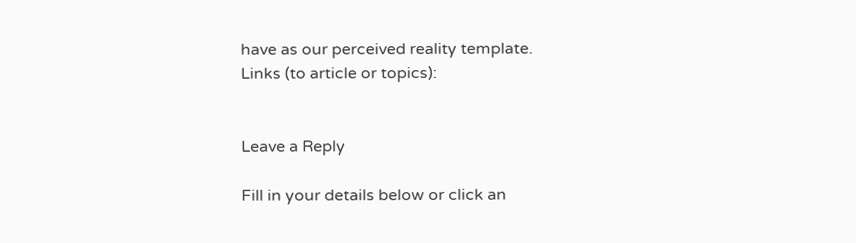have as our perceived reality template.
Links (to article or topics):


Leave a Reply

Fill in your details below or click an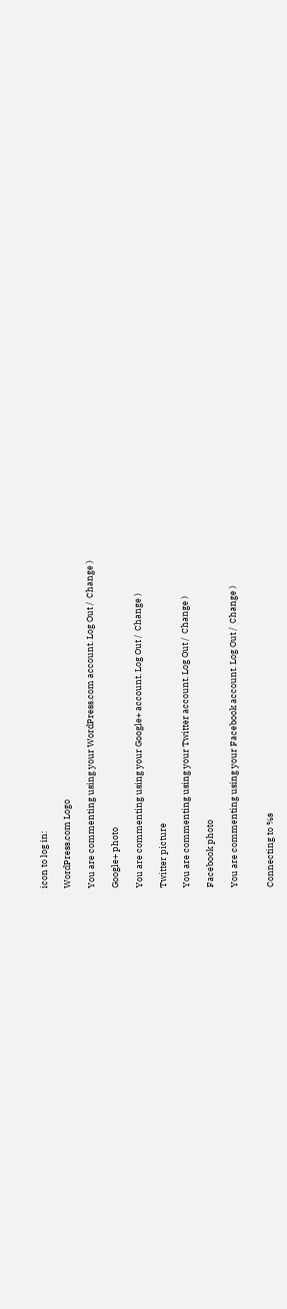icon to log in:

WordPress.com Logo

You are commenting using your WordPress.com account. Log Out /  Change )

Google+ photo

You are commenting using your Google+ account. Log Out /  Change )

Twitter picture

You are commenting using your Twitter account. Log Out /  Change )

Facebook photo

You are commenting using your Facebook account. Log Out /  Change )


Connecting to %s